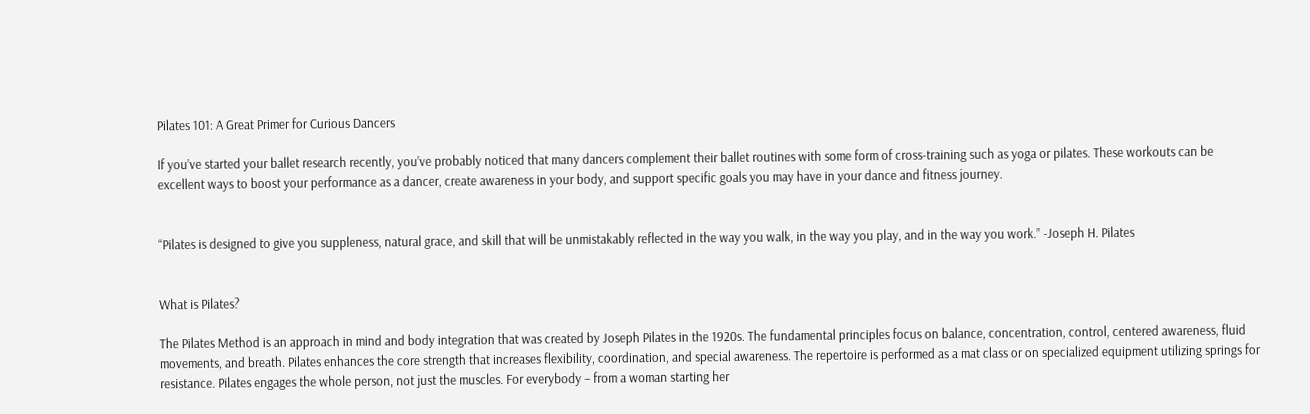Pilates 101: A Great Primer for Curious Dancers

If you’ve started your ballet research recently, you’ve probably noticed that many dancers complement their ballet routines with some form of cross-training such as yoga or pilates. These workouts can be excellent ways to boost your performance as a dancer, create awareness in your body, and support specific goals you may have in your dance and fitness journey.


“Pilates is designed to give you suppleness, natural grace, and skill that will be unmistakably reflected in the way you walk, in the way you play, and in the way you work.” -Joseph H. Pilates


What is Pilates?

The Pilates Method is an approach in mind and body integration that was created by Joseph Pilates in the 1920s. The fundamental principles focus on balance, concentration, control, centered awareness, fluid movements, and breath. Pilates enhances the core strength that increases flexibility, coordination, and special awareness. The repertoire is performed as a mat class or on specialized equipment utilizing springs for resistance. Pilates engages the whole person, not just the muscles. For everybody – from a woman starting her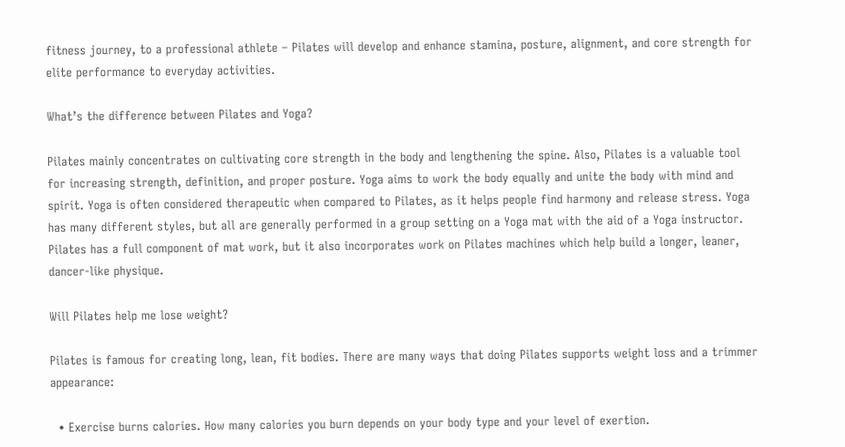fitness journey, to a professional athlete – Pilates will develop and enhance stamina, posture, alignment, and core strength for elite performance to everyday activities.

What’s the difference between Pilates and Yoga?

Pilates mainly concentrates on cultivating core strength in the body and lengthening the spine. Also, Pilates is a valuable tool for increasing strength, definition, and proper posture. Yoga aims to work the body equally and unite the body with mind and spirit. Yoga is often considered therapeutic when compared to Pilates, as it helps people find harmony and release stress. Yoga has many different styles, but all are generally performed in a group setting on a Yoga mat with the aid of a Yoga instructor. Pilates has a full component of mat work, but it also incorporates work on Pilates machines which help build a longer, leaner, dancer-like physique.

Will Pilates help me lose weight?

Pilates is famous for creating long, lean, fit bodies. There are many ways that doing Pilates supports weight loss and a trimmer appearance:

  • Exercise burns calories. How many calories you burn depends on your body type and your level of exertion.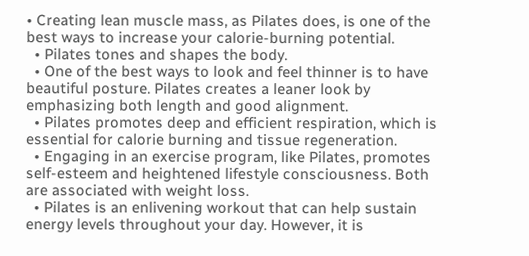• Creating lean muscle mass, as Pilates does, is one of the best ways to increase your calorie-burning potential.
  • Pilates tones and shapes the body.
  • One of the best ways to look and feel thinner is to have beautiful posture. Pilates creates a leaner look by emphasizing both length and good alignment.
  • Pilates promotes deep and efficient respiration, which is essential for calorie burning and tissue regeneration.
  • Engaging in an exercise program, like Pilates, promotes self-esteem and heightened lifestyle consciousness. Both are associated with weight loss.
  • Pilates is an enlivening workout that can help sustain energy levels throughout your day. However, it is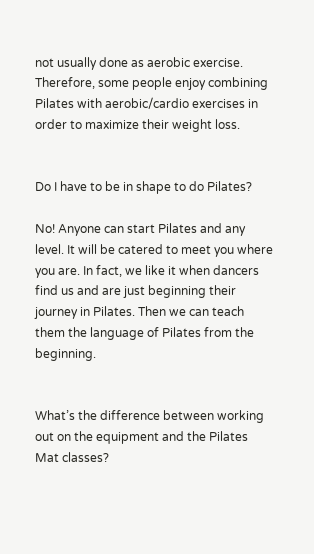not usually done as aerobic exercise. Therefore, some people enjoy combining Pilates with aerobic/cardio exercises in order to maximize their weight loss.


Do I have to be in shape to do Pilates?

No! Anyone can start Pilates and any level. It will be catered to meet you where you are. In fact, we like it when dancers find us and are just beginning their journey in Pilates. Then we can teach them the language of Pilates from the beginning.


What’s the difference between working out on the equipment and the Pilates Mat classes?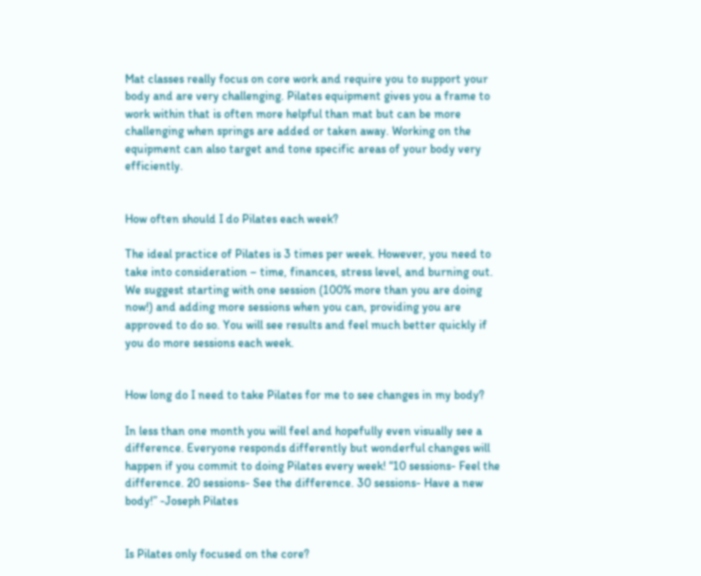Mat classes really focus on core work and require you to support your body and are very challenging. Pilates equipment gives you a frame to work within that is often more helpful than mat but can be more challenging when springs are added or taken away. Working on the equipment can also target and tone specific areas of your body very efficiently.


How often should I do Pilates each week?

The ideal practice of Pilates is 3 times per week. However, you need to take into consideration – time, finances, stress level, and burning out. We suggest starting with one session (100% more than you are doing now!) and adding more sessions when you can, providing you are approved to do so. You will see results and feel much better quickly if you do more sessions each week.


How long do I need to take Pilates for me to see changes in my body?

In less than one month you will feel and hopefully even visually see a difference. Everyone responds differently but wonderful changes will happen if you commit to doing Pilates every week! “10 sessions- Feel the difference. 20 sessions- See the difference. 30 sessions- Have a new body!” -Joseph Pilates


Is Pilates only focused on the core?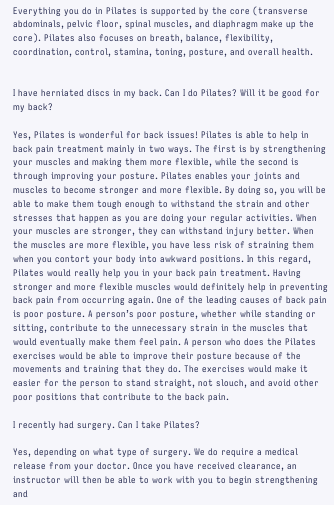Everything you do in Pilates is supported by the core (transverse abdominals, pelvic floor, spinal muscles, and diaphragm make up the core). Pilates also focuses on breath, balance, flexibility, coordination, control, stamina, toning, posture, and overall health.


I have herniated discs in my back. Can I do Pilates? Will it be good for my back?

Yes, Pilates is wonderful for back issues! Pilates is able to help in back pain treatment mainly in two ways. The first is by strengthening your muscles and making them more flexible, while the second is through improving your posture. Pilates enables your joints and muscles to become stronger and more flexible. By doing so, you will be able to make them tough enough to withstand the strain and other stresses that happen as you are doing your regular activities. When your muscles are stronger, they can withstand injury better. When the muscles are more flexible, you have less risk of straining them when you contort your body into awkward positions. In this regard, Pilates would really help you in your back pain treatment. Having stronger and more flexible muscles would definitely help in preventing back pain from occurring again. One of the leading causes of back pain is poor posture. A person’s poor posture, whether while standing or sitting, contribute to the unnecessary strain in the muscles that would eventually make them feel pain. A person who does the Pilates exercises would be able to improve their posture because of the movements and training that they do. The exercises would make it easier for the person to stand straight, not slouch, and avoid other poor positions that contribute to the back pain.

I recently had surgery. Can I take Pilates?

Yes, depending on what type of surgery. We do require a medical release from your doctor. Once you have received clearance, an instructor will then be able to work with you to begin strengthening and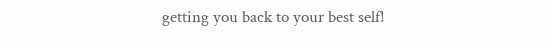getting you back to your best self!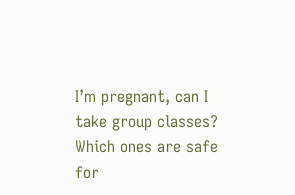I’m pregnant, can I take group classes? Which ones are safe for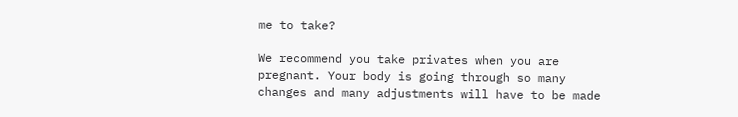me to take?

We recommend you take privates when you are pregnant. Your body is going through so many changes and many adjustments will have to be made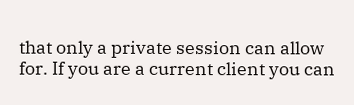that only a private session can allow for. If you are a current client you can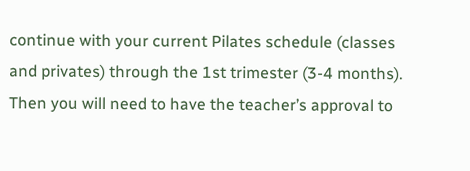continue with your current Pilates schedule (classes and privates) through the 1st trimester (3-4 months). Then you will need to have the teacher’s approval to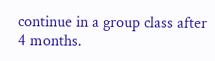continue in a group class after 4 months.